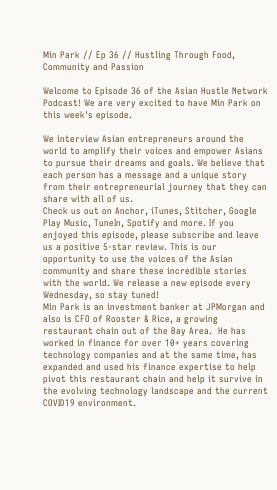Min Park // Ep 36 // Hustling Through Food, Community and Passion

Welcome to Episode 36 of the Asian Hustle Network Podcast! We are very excited to have Min Park on this week's episode.

We interview Asian entrepreneurs around the world to amplify their voices and empower Asians to pursue their dreams and goals. We believe that each person has a message and a unique story from their entrepreneurial journey that they can share with all of us.
Check us out on Anchor, iTunes, Stitcher, Google Play Music, TuneIn, Spotify and more. If you enjoyed this episode, please subscribe and leave us a positive 5-star review. This is our opportunity to use the voices of the Asian community and share these incredible stories with the world. We release a new episode every Wednesday, so stay tuned!
Min Park is an investment banker at JPMorgan and also is CFO of Rooster & Rice, a growing restaurant chain out of the Bay Area.  He has worked in finance for over 10+ years covering technology companies and at the same time, has expanded and used his finance expertise to help pivot this restaurant chain and help it survive in the evolving technology landscape and the current COVID19 environment.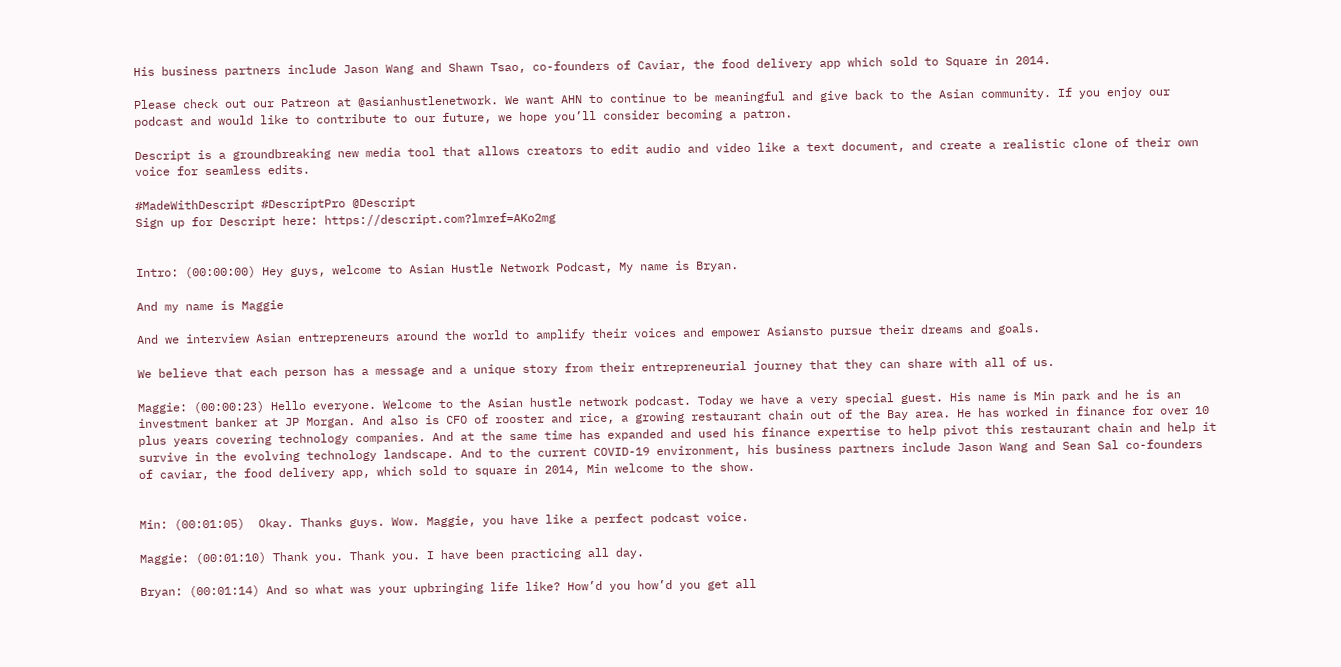His business partners include Jason Wang and Shawn Tsao, co-founders of Caviar, the food delivery app which sold to Square in 2014.

Please check out our Patreon at @asianhustlenetwork. We want AHN to continue to be meaningful and give back to the Asian community. If you enjoy our podcast and would like to contribute to our future, we hope you’ll consider becoming a patron.

Descript is a groundbreaking new media tool that allows creators to edit audio and video like a text document, and create a realistic clone of their own voice for seamless edits.

#MadeWithDescript #DescriptPro @Descript
Sign up for Descript here: https://descript.com?lmref=AKo2mg


Intro: (00:00:00) Hey guys, welcome to Asian Hustle Network Podcast, My name is Bryan.

And my name is Maggie

And we interview Asian entrepreneurs around the world to amplify their voices and empower Asiansto pursue their dreams and goals.

We believe that each person has a message and a unique story from their entrepreneurial journey that they can share with all of us.

Maggie: (00:00:23) Hello everyone. Welcome to the Asian hustle network podcast. Today we have a very special guest. His name is Min park and he is an investment banker at JP Morgan. And also is CFO of rooster and rice, a growing restaurant chain out of the Bay area. He has worked in finance for over 10 plus years covering technology companies. And at the same time has expanded and used his finance expertise to help pivot this restaurant chain and help it survive in the evolving technology landscape. And to the current COVID-19 environment, his business partners include Jason Wang and Sean Sal co-founders of caviar, the food delivery app, which sold to square in 2014, Min welcome to the show.


Min: (00:01:05)  Okay. Thanks guys. Wow. Maggie, you have like a perfect podcast voice.

Maggie: (00:01:10) Thank you. Thank you. I have been practicing all day.

Bryan: (00:01:14) And so what was your upbringing life like? How’d you how’d you get all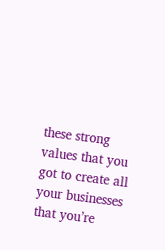these strong values that you got to create all your businesses that you’re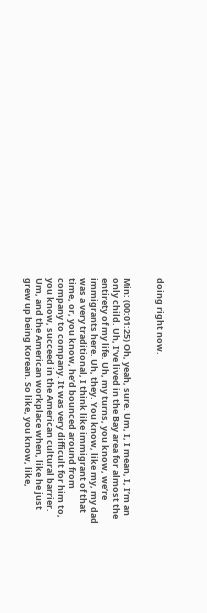doing right now.


Min: (00:01:25) Oh, yeah, sure. Um, I, I mean, I, I’m an only child. Uh, I’ve lived in the Bay area for almost the entirety of my life. Uh, my turns, you know, we’re immigrants here. Uh, they. You know, like my, my dad was a very traditional, I think like immigrant of that time, or, you know, he’d bounced around from company to company. It was very difficult for him to, you know, succeed in the American cultural barrier. Um, and the American workplace when, like he just grew up being Korean. So like, you know, like,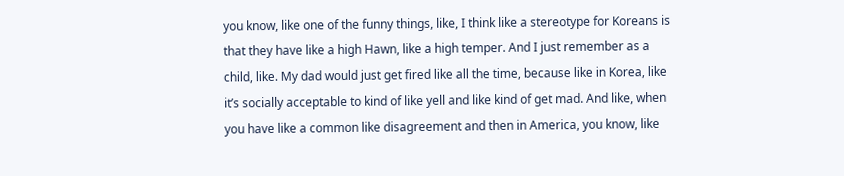you know, like one of the funny things, like, I think like a stereotype for Koreans is that they have like a high Hawn, like a high temper. And I just remember as a child, like. My dad would just get fired like all the time, because like in Korea, like it’s socially acceptable to kind of like yell and like kind of get mad. And like, when you have like a common like disagreement and then in America, you know, like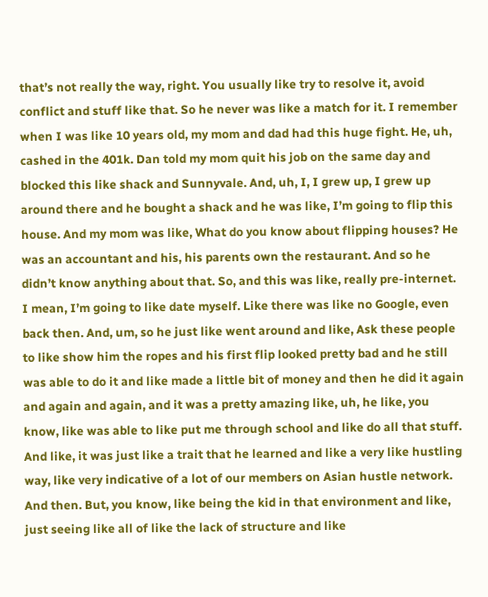that’s not really the way, right. You usually like try to resolve it, avoid conflict and stuff like that. So he never was like a match for it. I remember when I was like 10 years old, my mom and dad had this huge fight. He, uh, cashed in the 401k. Dan told my mom quit his job on the same day and blocked this like shack and Sunnyvale. And, uh, I, I grew up, I grew up around there and he bought a shack and he was like, I’m going to flip this house. And my mom was like, What do you know about flipping houses? He was an accountant and his, his parents own the restaurant. And so he didn’t know anything about that. So, and this was like, really pre-internet. I mean, I’m going to like date myself. Like there was like no Google, even back then. And, um, so he just like went around and like, Ask these people to like show him the ropes and his first flip looked pretty bad and he still was able to do it and like made a little bit of money and then he did it again and again and again, and it was a pretty amazing like, uh, he like, you know, like was able to like put me through school and like do all that stuff. And like, it was just like a trait that he learned and like a very like hustling way, like very indicative of a lot of our members on Asian hustle network. And then. But, you know, like being the kid in that environment and like, just seeing like all of like the lack of structure and like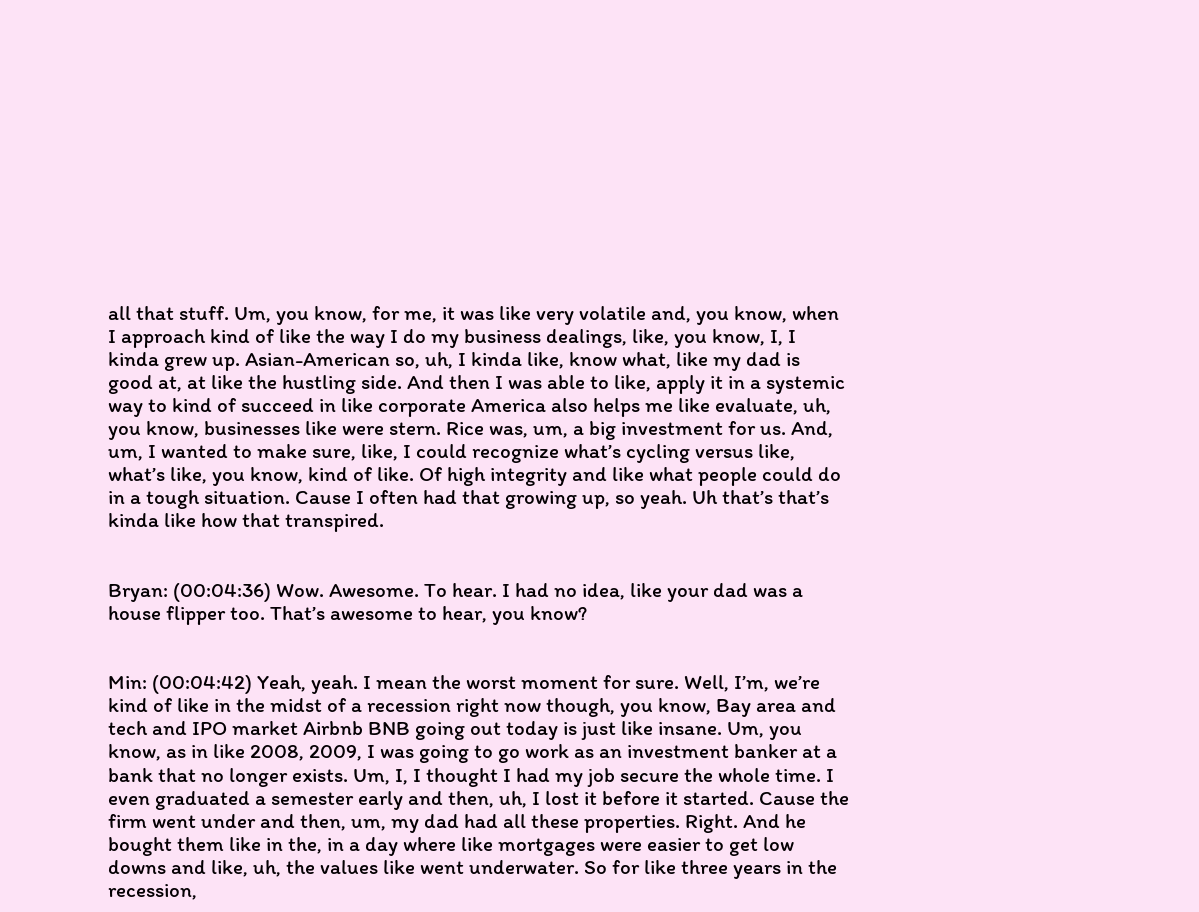all that stuff. Um, you know, for me, it was like very volatile and, you know, when I approach kind of like the way I do my business dealings, like, you know, I, I kinda grew up. Asian-American so, uh, I kinda like, know what, like my dad is good at, at like the hustling side. And then I was able to like, apply it in a systemic way to kind of succeed in like corporate America also helps me like evaluate, uh, you know, businesses like were stern. Rice was, um, a big investment for us. And, um, I wanted to make sure, like, I could recognize what’s cycling versus like, what’s like, you know, kind of like. Of high integrity and like what people could do in a tough situation. Cause I often had that growing up, so yeah. Uh that’s that’s kinda like how that transpired.


Bryan: (00:04:36) Wow. Awesome. To hear. I had no idea, like your dad was a house flipper too. That’s awesome to hear, you know?


Min: (00:04:42) Yeah, yeah. I mean the worst moment for sure. Well, I’m, we’re kind of like in the midst of a recession right now though, you know, Bay area and tech and IPO market Airbnb BNB going out today is just like insane. Um, you know, as in like 2008, 2009, I was going to go work as an investment banker at a bank that no longer exists. Um, I, I thought I had my job secure the whole time. I even graduated a semester early and then, uh, I lost it before it started. Cause the firm went under and then, um, my dad had all these properties. Right. And he bought them like in the, in a day where like mortgages were easier to get low downs and like, uh, the values like went underwater. So for like three years in the recession,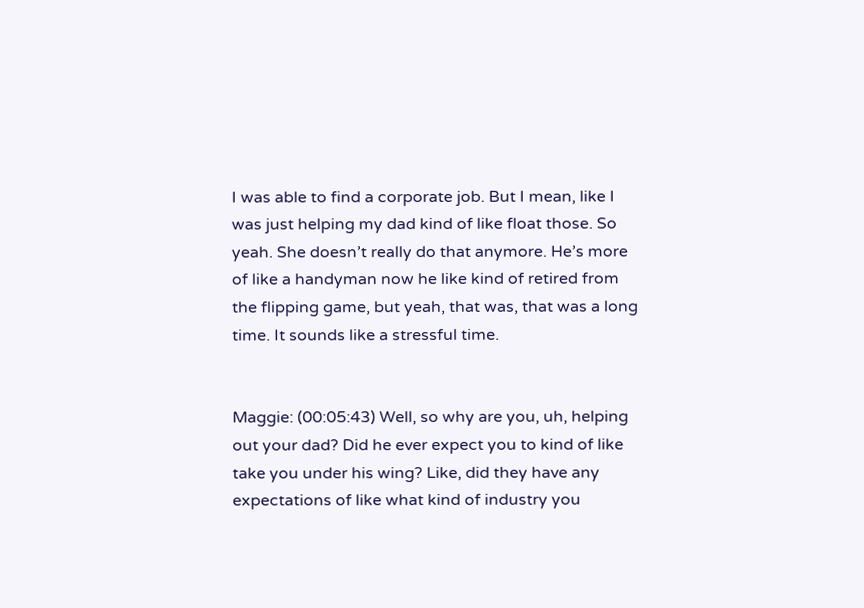I was able to find a corporate job. But I mean, like I was just helping my dad kind of like float those. So yeah. She doesn’t really do that anymore. He’s more of like a handyman now he like kind of retired from the flipping game, but yeah, that was, that was a long time. It sounds like a stressful time.


Maggie: (00:05:43) Well, so why are you, uh, helping out your dad? Did he ever expect you to kind of like take you under his wing? Like, did they have any expectations of like what kind of industry you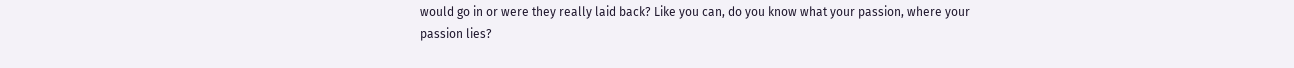would go in or were they really laid back? Like you can, do you know what your passion, where your passion lies?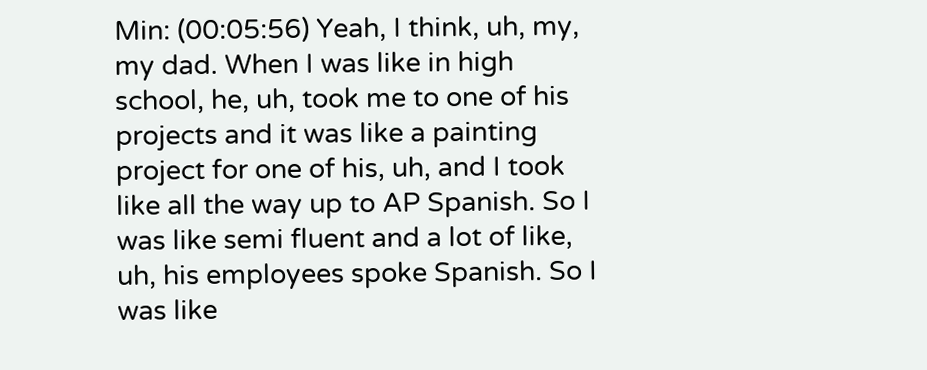Min: (00:05:56) Yeah, I think, uh, my, my dad. When I was like in high school, he, uh, took me to one of his projects and it was like a painting project for one of his, uh, and I took like all the way up to AP Spanish. So I was like semi fluent and a lot of like, uh, his employees spoke Spanish. So I was like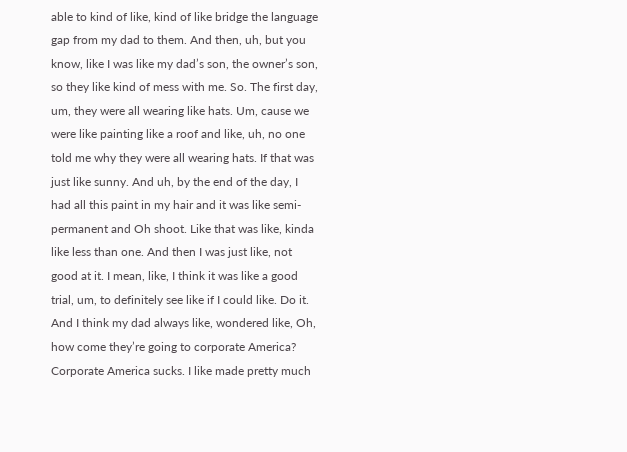able to kind of like, kind of like bridge the language gap from my dad to them. And then, uh, but you know, like I was like my dad’s son, the owner’s son, so they like kind of mess with me. So. The first day, um, they were all wearing like hats. Um, cause we were like painting like a roof and like, uh, no one told me why they were all wearing hats. If that was just like sunny. And uh, by the end of the day, I had all this paint in my hair and it was like semi-permanent and Oh shoot. Like that was like, kinda like less than one. And then I was just like, not good at it. I mean, like, I think it was like a good trial, um, to definitely see like if I could like. Do it. And I think my dad always like, wondered like, Oh, how come they’re going to corporate America? Corporate America sucks. I like made pretty much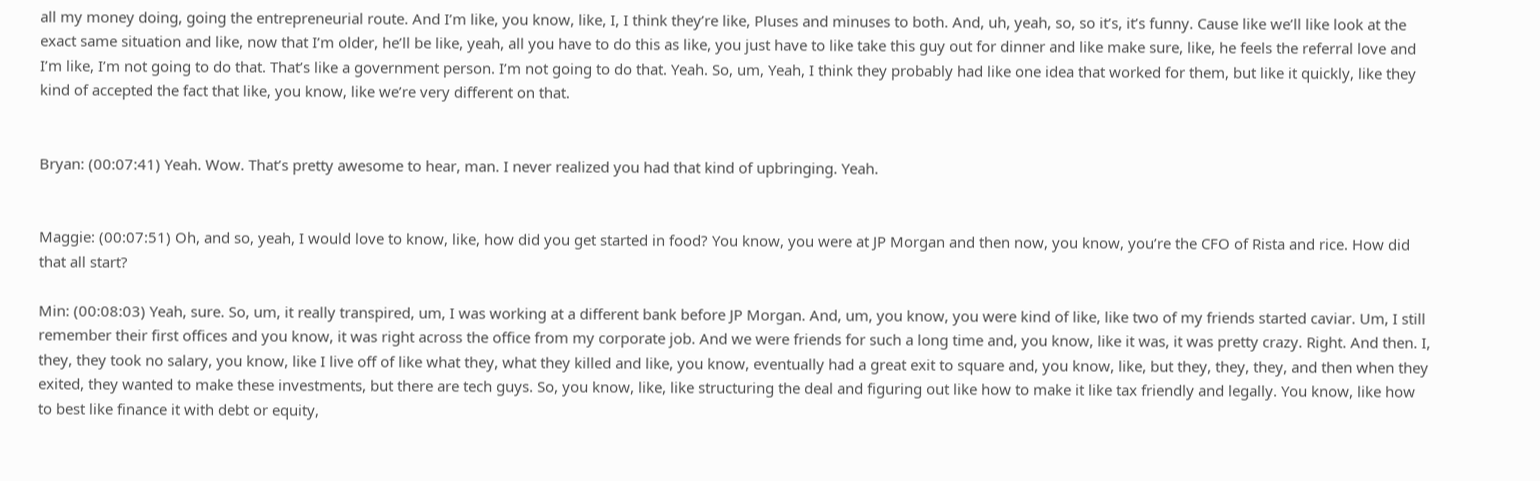all my money doing, going the entrepreneurial route. And I’m like, you know, like, I, I think they’re like, Pluses and minuses to both. And, uh, yeah, so, so it’s, it’s funny. Cause like we’ll like look at the exact same situation and like, now that I’m older, he’ll be like, yeah, all you have to do this as like, you just have to like take this guy out for dinner and like make sure, like, he feels the referral love and I’m like, I’m not going to do that. That’s like a government person. I’m not going to do that. Yeah. So, um, Yeah, I think they probably had like one idea that worked for them, but like it quickly, like they kind of accepted the fact that like, you know, like we’re very different on that.


Bryan: (00:07:41) Yeah. Wow. That’s pretty awesome to hear, man. I never realized you had that kind of upbringing. Yeah.


Maggie: (00:07:51) Oh, and so, yeah, I would love to know, like, how did you get started in food? You know, you were at JP Morgan and then now, you know, you’re the CFO of Rista and rice. How did that all start?

Min: (00:08:03) Yeah, sure. So, um, it really transpired, um, I was working at a different bank before JP Morgan. And, um, you know, you were kind of like, like two of my friends started caviar. Um, I still remember their first offices and you know, it was right across the office from my corporate job. And we were friends for such a long time and, you know, like it was, it was pretty crazy. Right. And then. I, they, they took no salary, you know, like I live off of like what they, what they killed and like, you know, eventually had a great exit to square and, you know, like, but they, they, they, and then when they exited, they wanted to make these investments, but there are tech guys. So, you know, like, like structuring the deal and figuring out like how to make it like tax friendly and legally. You know, like how to best like finance it with debt or equity,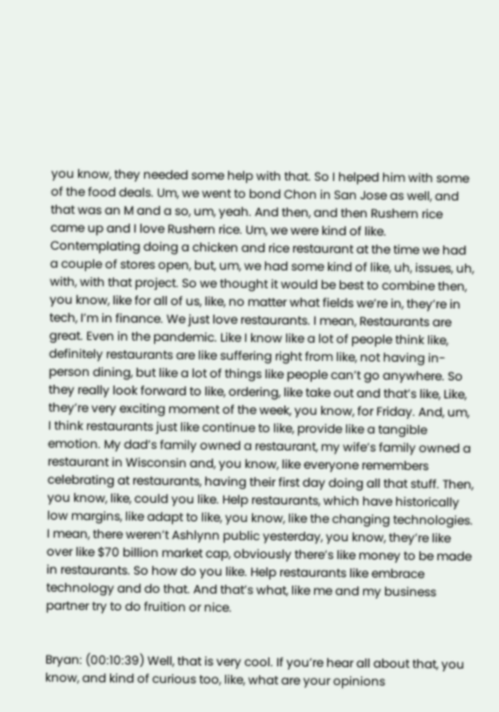you know, they needed some help with that. So I helped him with some of the food deals. Um, we went to bond Chon in San Jose as well, and that was an M and a so, um, yeah. And then, and then Rushern rice came up and I love Rushern rice. Um, we were kind of like. Contemplating doing a chicken and rice restaurant at the time we had a couple of stores open, but, um, we had some kind of like, uh, issues, uh, with, with that project. So we thought it would be best to combine then, you know, like for all of us, like, no matter what fields we’re in, they’re in tech, I’m in finance. We just love restaurants. I mean, Restaurants are great. Even in the pandemic. Like I know like a lot of people think like, definitely restaurants are like suffering right from like, not having in-person dining, but like a lot of things like people can’t go anywhere. So they really look forward to like, ordering, like take out and that’s like, Like, they’re very exciting moment of the week, you know, for Friday. And, um, I think restaurants just like continue to like, provide like a tangible emotion. My dad’s family owned a restaurant, my wife’s family owned a restaurant in Wisconsin and, you know, like everyone remembers celebrating at restaurants, having their first day doing all that stuff. Then, you know, like, could you like. Help restaurants, which have historically low margins, like adapt to like, you know, like the changing technologies. I mean, there weren’t Ashlynn public yesterday, you know, they’re like over like $70 billion market cap, obviously there’s like money to be made in restaurants. So how do you like. Help restaurants like embrace technology and do that. And that’s what, like me and my business partner try to do fruition or nice.


Bryan: (00:10:39) Well, that is very cool. If you’re hear all about that, you know, and kind of curious too, like, what are your opinions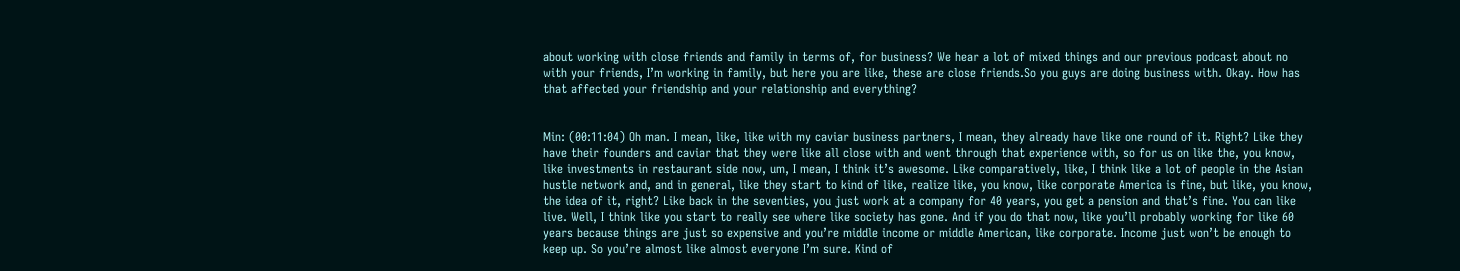about working with close friends and family in terms of, for business? We hear a lot of mixed things and our previous podcast about no with your friends, I’m working in family, but here you are like, these are close friends.So you guys are doing business with. Okay. How has that affected your friendship and your relationship and everything?


Min: (00:11:04) Oh man. I mean, like, like with my caviar business partners, I mean, they already have like one round of it. Right? Like they have their founders and caviar that they were like all close with and went through that experience with, so for us on like the, you know, like investments in restaurant side now, um, I mean, I think it’s awesome. Like comparatively, like, I think like a lot of people in the Asian hustle network and, and in general, like they start to kind of like, realize like, you know, like corporate America is fine, but like, you know, the idea of it, right? Like back in the seventies, you just work at a company for 40 years, you get a pension and that’s fine. You can like live. Well, I think like you start to really see where like society has gone. And if you do that now, like you’ll probably working for like 60 years because things are just so expensive and you’re middle income or middle American, like corporate. Income just won’t be enough to keep up. So you’re almost like almost everyone I’m sure. Kind of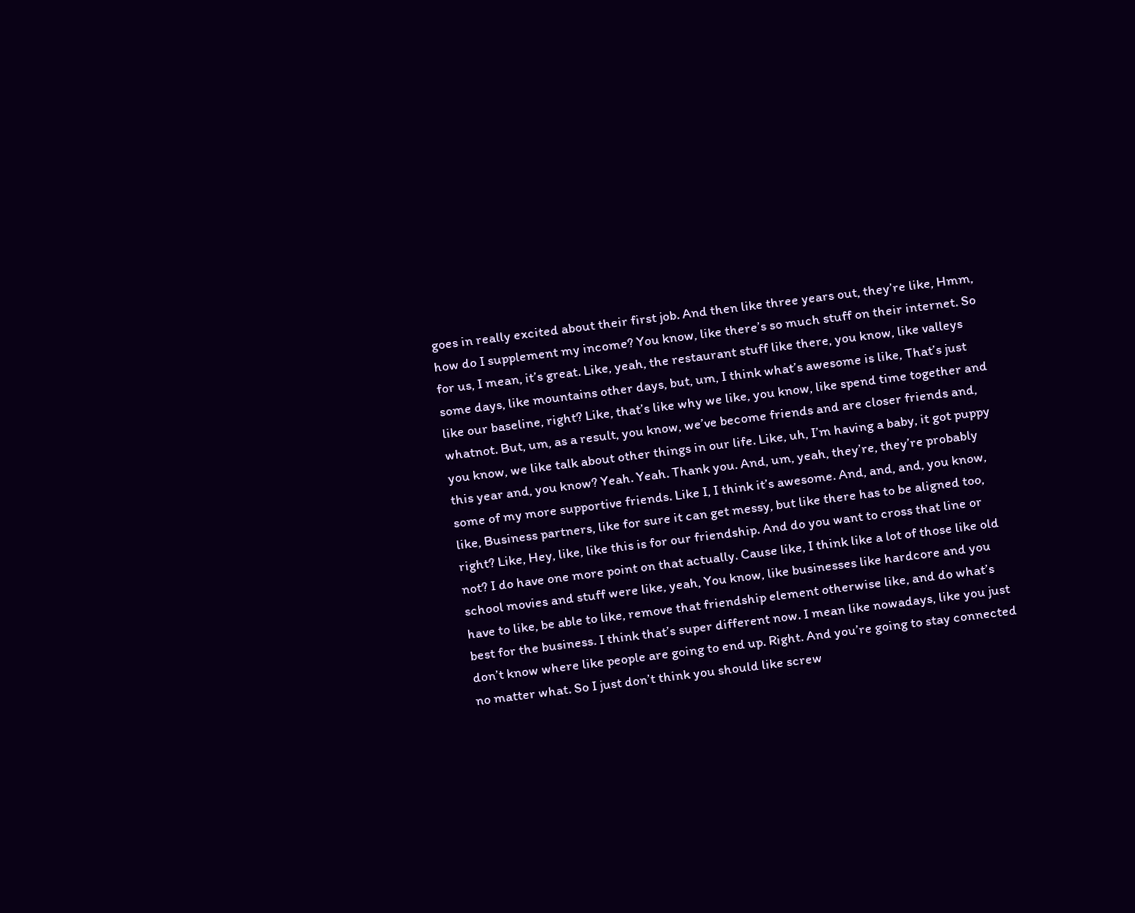goes in really excited about their first job. And then like three years out, they’re like, Hmm, how do I supplement my income? You know, like there’s so much stuff on their internet. So for us, I mean, it’s great. Like, yeah, the restaurant stuff like there, you know, like valleys some days, like mountains other days, but, um, I think what’s awesome is like, That’s just like our baseline, right? Like, that’s like why we like, you know, like spend time together and whatnot. But, um, as a result, you know, we’ve become friends and are closer friends and, you know, we like talk about other things in our life. Like, uh, I’m having a baby, it got puppy this year and, you know? Yeah. Yeah. Thank you. And, um, yeah, they’re, they’re probably some of my more supportive friends. Like I, I think it’s awesome. And, and, and, you know, like, Business partners, like for sure it can get messy, but like there has to be aligned too, right? Like, Hey, like, like this is for our friendship. And do you want to cross that line or not? I do have one more point on that actually. Cause like, I think like a lot of those like old school movies and stuff were like, yeah, You know, like businesses like hardcore and you have to like, be able to like, remove that friendship element otherwise like, and do what’s best for the business. I think that’s super different now. I mean like nowadays, like you just don’t know where like people are going to end up. Right. And you’re going to stay connected no matter what. So I just don’t think you should like screw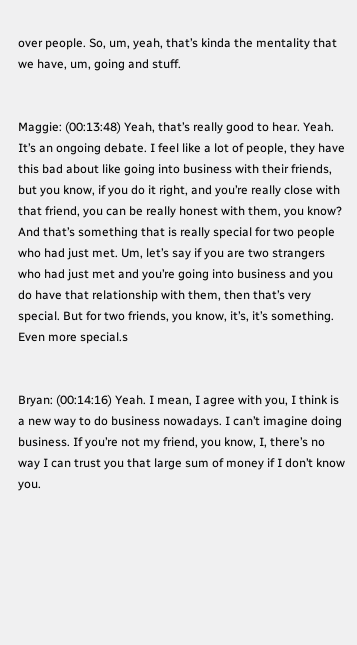over people. So, um, yeah, that’s kinda the mentality that we have, um, going and stuff.


Maggie: (00:13:48) Yeah, that’s really good to hear. Yeah. It’s an ongoing debate. I feel like a lot of people, they have this bad about like going into business with their friends, but you know, if you do it right, and you’re really close with that friend, you can be really honest with them, you know? And that’s something that is really special for two people who had just met. Um, let’s say if you are two strangers who had just met and you’re going into business and you do have that relationship with them, then that’s very special. But for two friends, you know, it’s, it’s something. Even more special.s


Bryan: (00:14:16) Yeah. I mean, I agree with you, I think is a new way to do business nowadays. I can’t imagine doing business. If you’re not my friend, you know, I, there’s no way I can trust you that large sum of money if I don’t know you.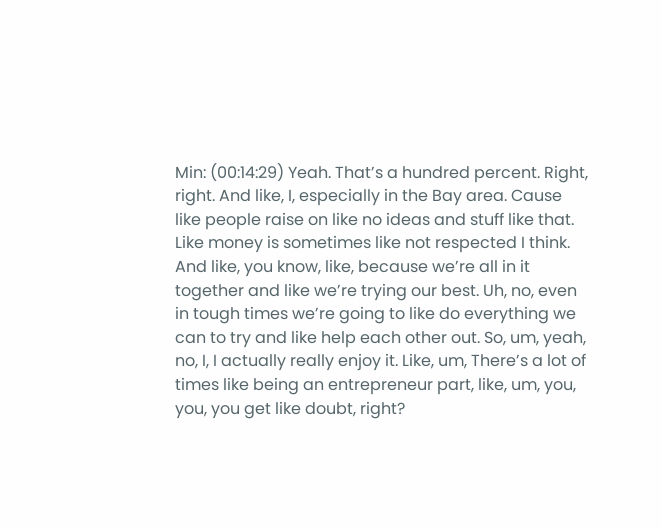Min: (00:14:29) Yeah. That’s a hundred percent. Right, right. And like, I, especially in the Bay area. Cause like people raise on like no ideas and stuff like that. Like money is sometimes like not respected I think. And like, you know, like, because we’re all in it together and like we’re trying our best. Uh, no, even in tough times we’re going to like do everything we can to try and like help each other out. So, um, yeah, no, I, I actually really enjoy it. Like, um, There’s a lot of times like being an entrepreneur part, like, um, you, you, you get like doubt, right?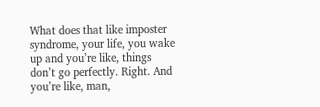What does that like imposter syndrome, your life, you wake up and you’re like, things don’t go perfectly. Right. And you’re like, man,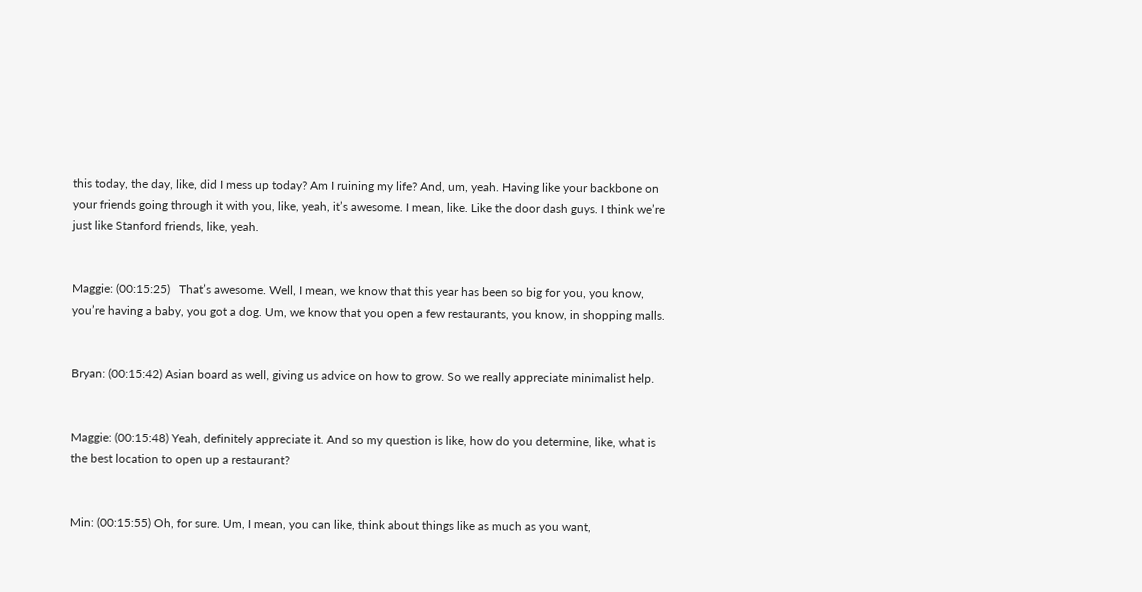this today, the day, like, did I mess up today? Am I ruining my life? And, um, yeah. Having like your backbone on your friends going through it with you, like, yeah, it’s awesome. I mean, like. Like the door dash guys. I think we’re just like Stanford friends, like, yeah.


Maggie: (00:15:25)   That’s awesome. Well, I mean, we know that this year has been so big for you, you know, you’re having a baby, you got a dog. Um, we know that you open a few restaurants, you know, in shopping malls.


Bryan: (00:15:42) Asian board as well, giving us advice on how to grow. So we really appreciate minimalist help.


Maggie: (00:15:48) Yeah, definitely appreciate it. And so my question is like, how do you determine, like, what is the best location to open up a restaurant?


Min: (00:15:55) Oh, for sure. Um, I mean, you can like, think about things like as much as you want,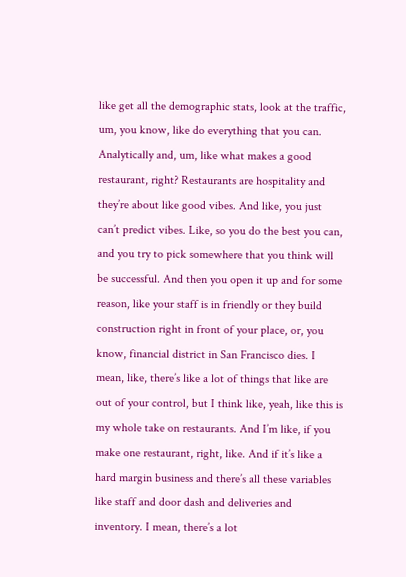like get all the demographic stats, look at the traffic, um, you know, like do everything that you can. Analytically and, um, like what makes a good restaurant, right? Restaurants are hospitality and they’re about like good vibes. And like, you just can’t predict vibes. Like, so you do the best you can, and you try to pick somewhere that you think will be successful. And then you open it up and for some reason, like your staff is in friendly or they build construction right in front of your place, or, you know, financial district in San Francisco dies. I mean, like, there’s like a lot of things that like are out of your control, but I think like, yeah, like this is my whole take on restaurants. And I’m like, if you make one restaurant, right, like. And if it’s like a hard margin business and there’s all these variables like staff and door dash and deliveries and inventory. I mean, there’s a lot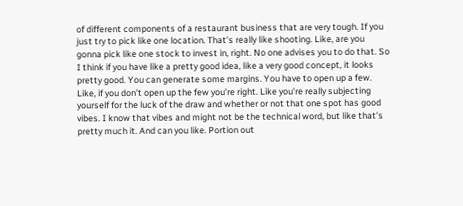of different components of a restaurant business that are very tough. If you just try to pick like one location. That’s really like shooting. Like, are you gonna pick like one stock to invest in, right. No one advises you to do that. So I think if you have like a pretty good idea, like a very good concept, it looks pretty good. You can generate some margins. You have to open up a few. Like, if you don’t open up the few you’re right. Like you’re really subjecting yourself for the luck of the draw and whether or not that one spot has good vibes. I know that vibes and might not be the technical word, but like that’s pretty much it. And can you like. Portion out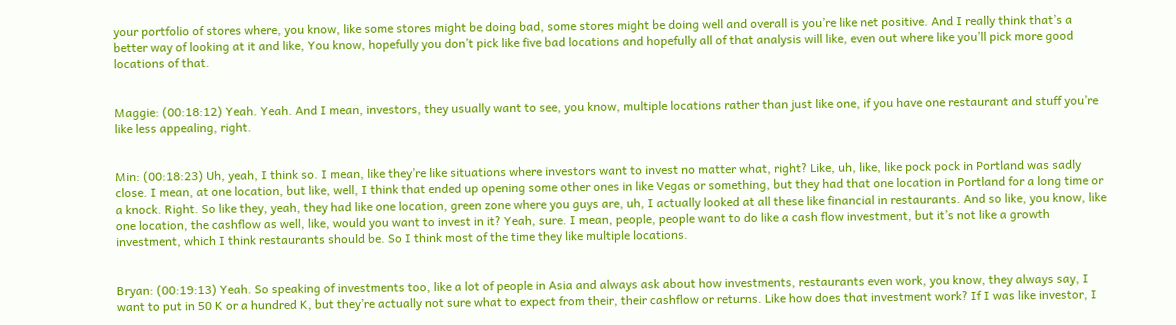your portfolio of stores where, you know, like some stores might be doing bad, some stores might be doing well and overall is you’re like net positive. And I really think that’s a better way of looking at it and like, You know, hopefully you don’t pick like five bad locations and hopefully all of that analysis will like, even out where like you’ll pick more good locations of that.


Maggie: (00:18:12) Yeah. Yeah. And I mean, investors, they usually want to see, you know, multiple locations rather than just like one, if you have one restaurant and stuff you’re like less appealing, right.


Min: (00:18:23) Uh, yeah, I think so. I mean, like they’re like situations where investors want to invest no matter what, right? Like, uh, like, like pock pock in Portland was sadly close. I mean, at one location, but like, well, I think that ended up opening some other ones in like Vegas or something, but they had that one location in Portland for a long time or a knock. Right. So like they, yeah, they had like one location, green zone where you guys are, uh, I actually looked at all these like financial in restaurants. And so like, you know, like one location, the cashflow as well, like, would you want to invest in it? Yeah, sure. I mean, people, people want to do like a cash flow investment, but it’s not like a growth investment, which I think restaurants should be. So I think most of the time they like multiple locations.


Bryan: (00:19:13) Yeah. So speaking of investments too, like a lot of people in Asia and always ask about how investments, restaurants even work, you know, they always say, I want to put in 50 K or a hundred K, but they’re actually not sure what to expect from their, their cashflow or returns. Like how does that investment work? If I was like investor, I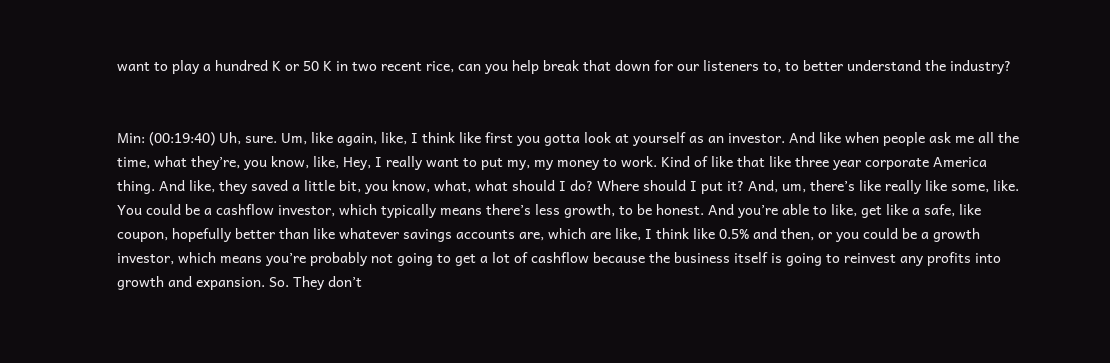want to play a hundred K or 50 K in two recent rice, can you help break that down for our listeners to, to better understand the industry?


Min: (00:19:40) Uh, sure. Um, like again, like, I think like first you gotta look at yourself as an investor. And like when people ask me all the time, what they’re, you know, like, Hey, I really want to put my, my money to work. Kind of like that like three year corporate America thing. And like, they saved a little bit, you know, what, what should I do? Where should I put it? And, um, there’s like really like some, like. You could be a cashflow investor, which typically means there’s less growth, to be honest. And you’re able to like, get like a safe, like coupon, hopefully better than like whatever savings accounts are, which are like, I think like 0.5% and then, or you could be a growth investor, which means you’re probably not going to get a lot of cashflow because the business itself is going to reinvest any profits into growth and expansion. So. They don’t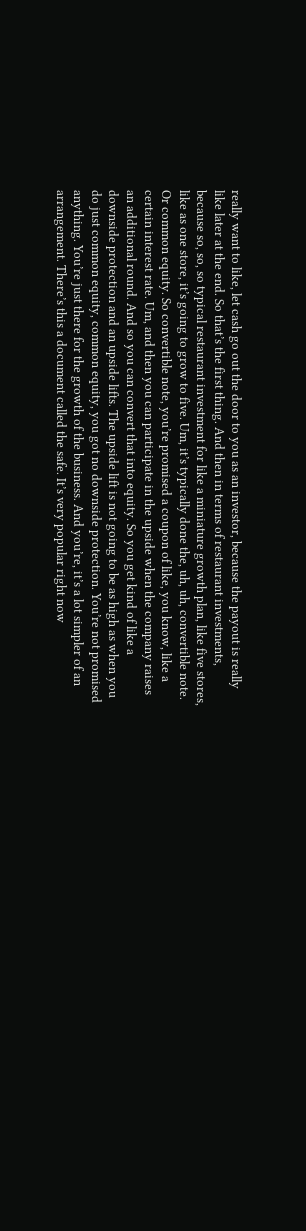really want to like, let cash go out the door to you as an investor, because the payout is really like later at the end. So that’s the first thing. And then in terms of restaurant investments, because so, so, so typical restaurant investment for like a miniature growth plan, like five stores, like as one store, it’s going to grow to five. Um, it’s typically done the, uh, uh, convertible note. Or common equity. So convertible note, you’re promised a coupon of like, you know, like a certain interest rate. Um, and then you can participate in the upside when the company raises an additional round. And so you can convert that into equity. So you get kind of like a downside protection and an upside lifts. The upside lift is not going to be as high as when you do just common equity, common equity, you got no downside protection. You’re not promised anything. You’re just there for the growth of the business. And you’re, it’s a lot simpler of an arrangement. There’s this a document called the safe. It’s very popular right now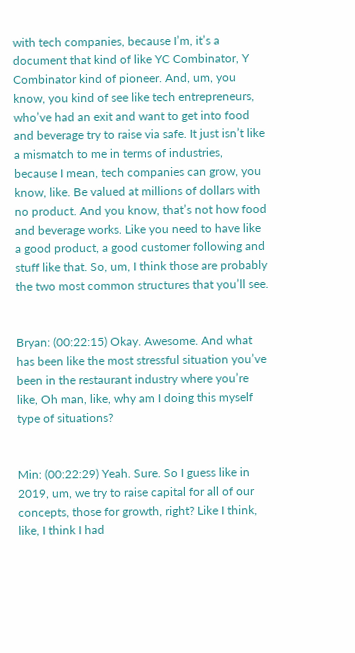with tech companies, because I’m, it’s a document that kind of like YC Combinator, Y Combinator kind of pioneer. And, um, you know, you kind of see like tech entrepreneurs, who’ve had an exit and want to get into food and beverage try to raise via safe. It just isn’t like a mismatch to me in terms of industries, because I mean, tech companies can grow, you know, like. Be valued at millions of dollars with no product. And you know, that’s not how food and beverage works. Like you need to have like a good product, a good customer following and stuff like that. So, um, I think those are probably the two most common structures that you’ll see.


Bryan: (00:22:15) Okay. Awesome. And what has been like the most stressful situation you’ve been in the restaurant industry where you’re like, Oh man, like, why am I doing this myself type of situations?


Min: (00:22:29) Yeah. Sure. So I guess like in 2019, um, we try to raise capital for all of our concepts, those for growth, right? Like I think, like, I think I had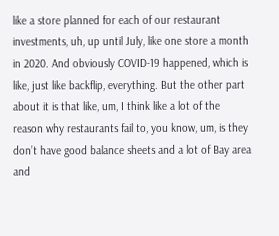like a store planned for each of our restaurant investments, uh, up until July, like one store a month in 2020. And obviously COVID-19 happened, which is like, just like backflip, everything. But the other part about it is that like, um, I think like a lot of the reason why restaurants fail to, you know, um, is they don’t have good balance sheets and a lot of Bay area and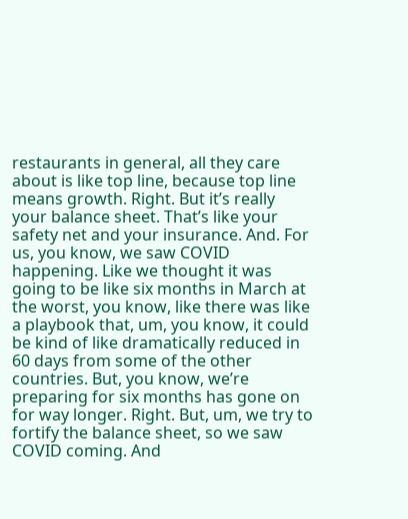restaurants in general, all they care about is like top line, because top line means growth. Right. But it’s really your balance sheet. That’s like your safety net and your insurance. And. For us, you know, we saw COVID happening. Like we thought it was going to be like six months in March at the worst, you know, like there was like a playbook that, um, you know, it could be kind of like dramatically reduced in 60 days from some of the other countries. But, you know, we’re preparing for six months has gone on for way longer. Right. But, um, we try to fortify the balance sheet, so we saw COVID coming. And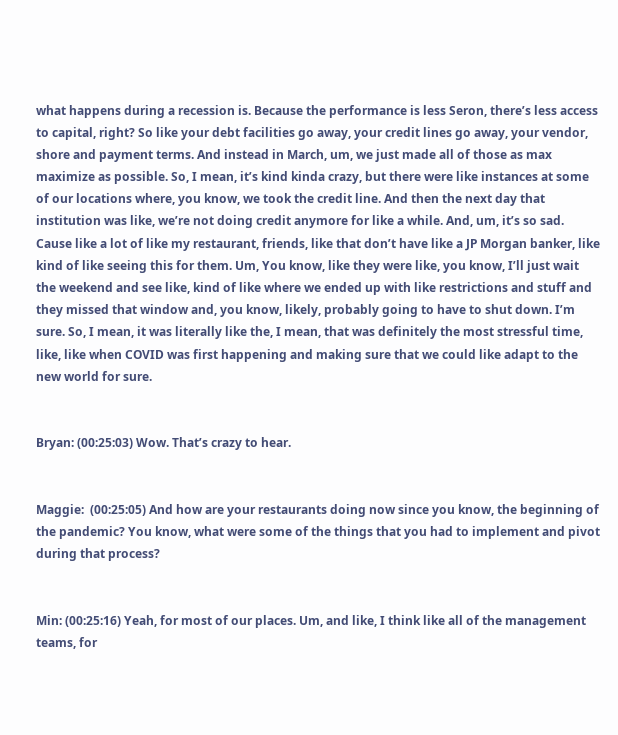what happens during a recession is. Because the performance is less Seron, there’s less access to capital, right? So like your debt facilities go away, your credit lines go away, your vendor, shore and payment terms. And instead in March, um, we just made all of those as max maximize as possible. So, I mean, it’s kind kinda crazy, but there were like instances at some of our locations where, you know, we took the credit line. And then the next day that institution was like, we’re not doing credit anymore for like a while. And, um, it’s so sad. Cause like a lot of like my restaurant, friends, like that don’t have like a JP Morgan banker, like kind of like seeing this for them. Um, You know, like they were like, you know, I’ll just wait the weekend and see like, kind of like where we ended up with like restrictions and stuff and they missed that window and, you know, likely, probably going to have to shut down. I’m sure. So, I mean, it was literally like the, I mean, that was definitely the most stressful time, like, like when COVID was first happening and making sure that we could like adapt to the new world for sure.


Bryan: (00:25:03) Wow. That’s crazy to hear.


Maggie:  (00:25:05) And how are your restaurants doing now since you know, the beginning of the pandemic? You know, what were some of the things that you had to implement and pivot during that process?


Min: (00:25:16) Yeah, for most of our places. Um, and like, I think like all of the management teams, for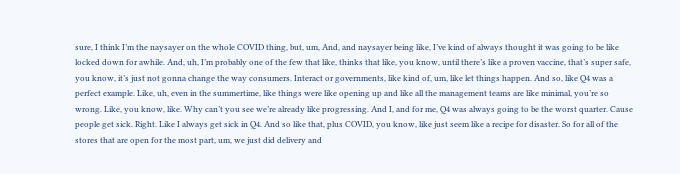sure, I think I’m the naysayer on the whole COVID thing, but, um, And, and naysayer being like, I’ve kind of always thought it was going to be like locked down for awhile. And, uh, I’m probably one of the few that like, thinks that like, you know, until there’s like a proven vaccine, that’s super safe, you know, it’s just not gonna change the way consumers. Interact or governments, like kind of, um, like let things happen. And so, like Q4 was a perfect example. Like, uh, even in the summertime, like things were like opening up and like all the management teams are like minimal, you’re so wrong. Like, you know, like. Why can’t you see we’re already like progressing. And I, and for me, Q4 was always going to be the worst quarter. Cause people get sick. Right. Like I always get sick in Q4. And so like that, plus COVID, you know, like just seem like a recipe for disaster. So for all of the stores that are open for the most part, um, we just did delivery and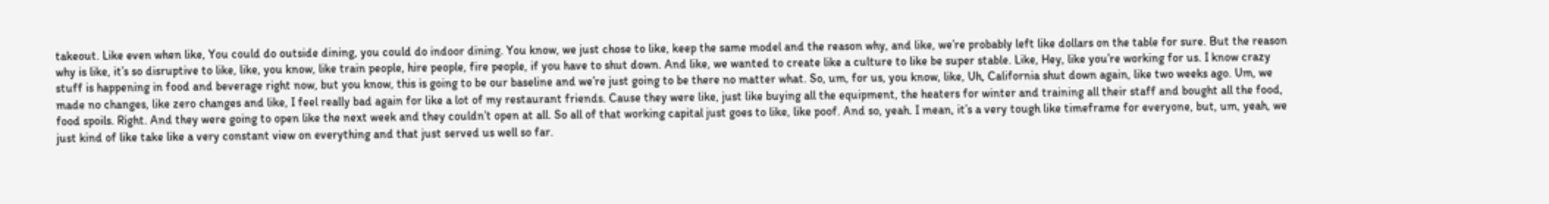takeout. Like even when like, You could do outside dining, you could do indoor dining. You know, we just chose to like, keep the same model and the reason why, and like, we’re probably left like dollars on the table for sure. But the reason why is like, it’s so disruptive to like, like, you know, like train people, hire people, fire people, if you have to shut down. And like, we wanted to create like a culture to like be super stable. Like, Hey, like you’re working for us. I know crazy stuff is happening in food and beverage right now, but you know, this is going to be our baseline and we’re just going to be there no matter what. So, um, for us, you know, like, Uh, California shut down again, like two weeks ago. Um, we made no changes, like zero changes and like, I feel really bad again for like a lot of my restaurant friends. Cause they were like, just like buying all the equipment, the heaters for winter and training all their staff and bought all the food, food spoils. Right. And they were going to open like the next week and they couldn’t open at all. So all of that working capital just goes to like, like poof. And so, yeah. I mean, it’s a very tough like timeframe for everyone, but, um, yeah, we just kind of like take like a very constant view on everything and that just served us well so far.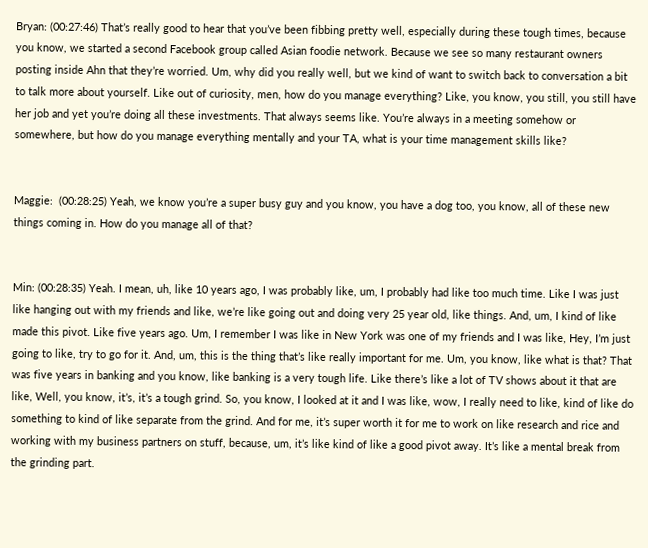Bryan: (00:27:46) That’s really good to hear that you’ve been fibbing pretty well, especially during these tough times, because you know, we started a second Facebook group called Asian foodie network. Because we see so many restaurant owners posting inside Ahn that they’re worried. Um, why did you really well, but we kind of want to switch back to conversation a bit to talk more about yourself. Like out of curiosity, men, how do you manage everything? Like, you know, you still, you still have her job and yet you’re doing all these investments. That always seems like. You’re always in a meeting somehow or somewhere, but how do you manage everything mentally and your TA, what is your time management skills like?


Maggie:  (00:28:25) Yeah, we know you’re a super busy guy and you know, you have a dog too, you know, all of these new things coming in. How do you manage all of that?


Min: (00:28:35) Yeah. I mean, uh, like 10 years ago, I was probably like, um, I probably had like too much time. Like I was just like hanging out with my friends and like, we’re like going out and doing very 25 year old, like things. And, um, I kind of like made this pivot. Like five years ago. Um, I remember I was like in New York was one of my friends and I was like, Hey, I’m just going to like, try to go for it. And, um, this is the thing that’s like really important for me. Um, you know, like what is that? That was five years in banking and you know, like banking is a very tough life. Like there’s like a lot of TV shows about it that are like, Well, you know, it’s, it’s a tough grind. So, you know, I looked at it and I was like, wow, I really need to like, kind of like do something to kind of like separate from the grind. And for me, it’s super worth it for me to work on like research and rice and working with my business partners on stuff, because, um, it’s like kind of like a good pivot away. It’s like a mental break from the grinding part.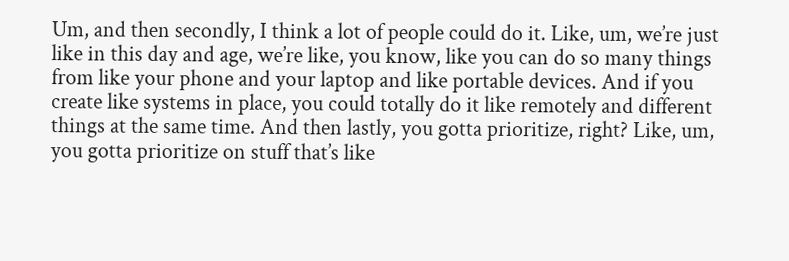Um, and then secondly, I think a lot of people could do it. Like, um, we’re just like in this day and age, we’re like, you know, like you can do so many things from like your phone and your laptop and like portable devices. And if you create like systems in place, you could totally do it like remotely and different things at the same time. And then lastly, you gotta prioritize, right? Like, um, you gotta prioritize on stuff that’s like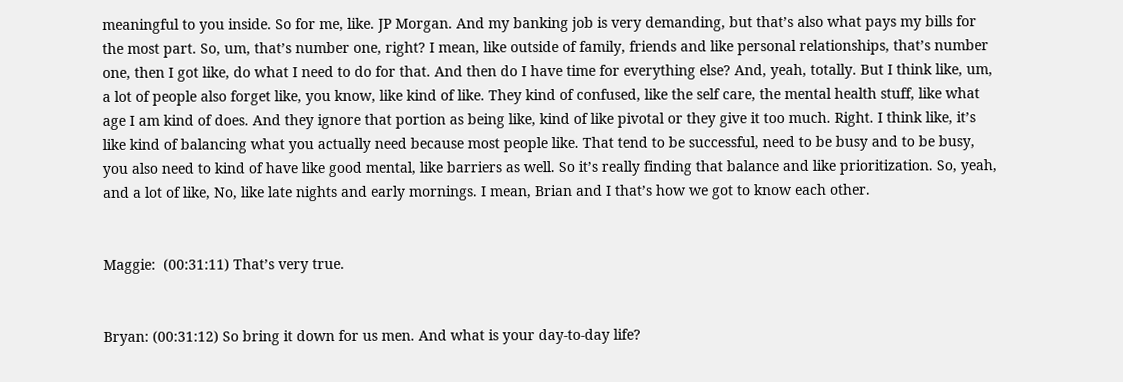meaningful to you inside. So for me, like. JP Morgan. And my banking job is very demanding, but that’s also what pays my bills for the most part. So, um, that’s number one, right? I mean, like outside of family, friends and like personal relationships, that’s number one, then I got like, do what I need to do for that. And then do I have time for everything else? And, yeah, totally. But I think like, um, a lot of people also forget like, you know, like kind of like. They kind of confused, like the self care, the mental health stuff, like what age I am kind of does. And they ignore that portion as being like, kind of like pivotal or they give it too much. Right. I think like, it’s like kind of balancing what you actually need because most people like. That tend to be successful, need to be busy and to be busy, you also need to kind of have like good mental, like barriers as well. So it’s really finding that balance and like prioritization. So, yeah, and a lot of like, No, like late nights and early mornings. I mean, Brian and I that’s how we got to know each other.


Maggie:  (00:31:11) That’s very true.


Bryan: (00:31:12) So bring it down for us men. And what is your day-to-day life?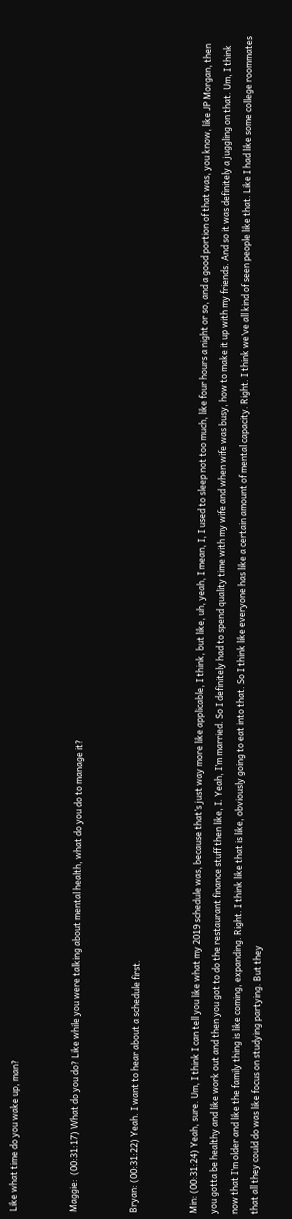Like what time do you wake up, man?


Maggie:  (00:31:17) What do you do? Like while you were talking about mental health, what do you do to manage it?


Bryan: (00:31:22) Yeah. I want to hear about a schedule first.


Min: (00:31:24) Yeah, sure. Um, I think I can tell you like what my 2019 schedule was, because that’s just way more like applicable, I think, but like, uh, yeah, I mean, I, I used to sleep not too much, like four hours a night or so, and a good portion of that was, you know, like JP Morgan, then you gotta be healthy and like work out and then you got to do the restaurant finance stuff then like, I. Yeah, I’m married. So I definitely had to spend quality time with my wife and when wife was busy, how to make it up with my friends. And so it was definitely a juggling on that. Um, I think now that I’m older and like the family thing is like coming, expanding. Right. I think like that is like, obviously going to eat into that. So I think like everyone has like a certain amount of mental capacity. Right. I think we’ve all kind of seen people like that. Like I had like some college roommates that all they could do was like focus on studying partying. But they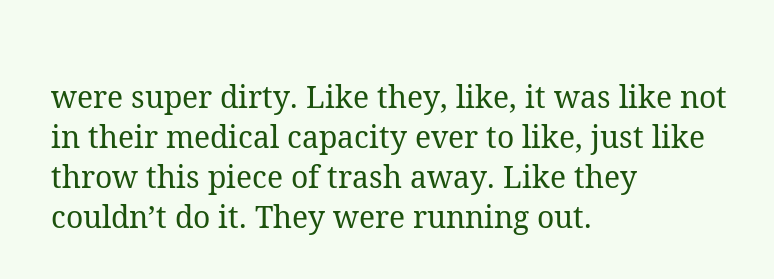were super dirty. Like they, like, it was like not in their medical capacity ever to like, just like throw this piece of trash away. Like they couldn’t do it. They were running out.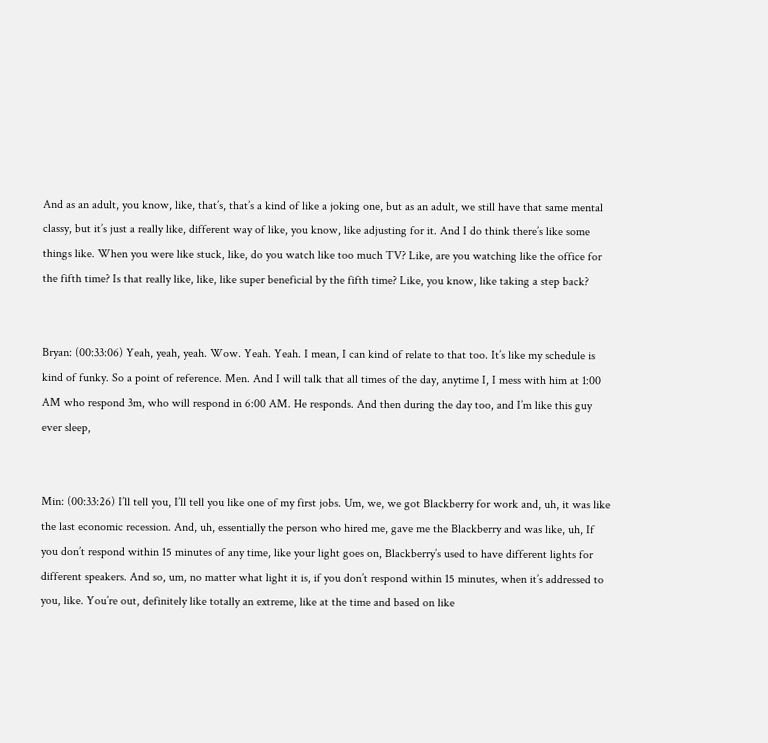And as an adult, you know, like, that’s, that’s a kind of like a joking one, but as an adult, we still have that same mental classy, but it’s just a really like, different way of like, you know, like adjusting for it. And I do think there’s like some things like. When you were like stuck, like, do you watch like too much TV? Like, are you watching like the office for the fifth time? Is that really like, like, like super beneficial by the fifth time? Like, you know, like taking a step back?


Bryan: (00:33:06) Yeah, yeah, yeah. Wow. Yeah. Yeah. I mean, I can kind of relate to that too. It’s like my schedule is kind of funky. So a point of reference. Men. And I will talk that all times of the day, anytime I, I mess with him at 1:00 AM who respond 3m, who will respond in 6:00 AM. He responds. And then during the day too, and I’m like this guy ever sleep,


Min: (00:33:26) I’ll tell you, I’ll tell you like one of my first jobs. Um, we, we got Blackberry for work and, uh, it was like the last economic recession. And, uh, essentially the person who hired me, gave me the Blackberry and was like, uh, If you don’t respond within 15 minutes of any time, like your light goes on, Blackberry’s used to have different lights for different speakers. And so, um, no matter what light it is, if you don’t respond within 15 minutes, when it’s addressed to you, like. You’re out, definitely like totally an extreme, like at the time and based on like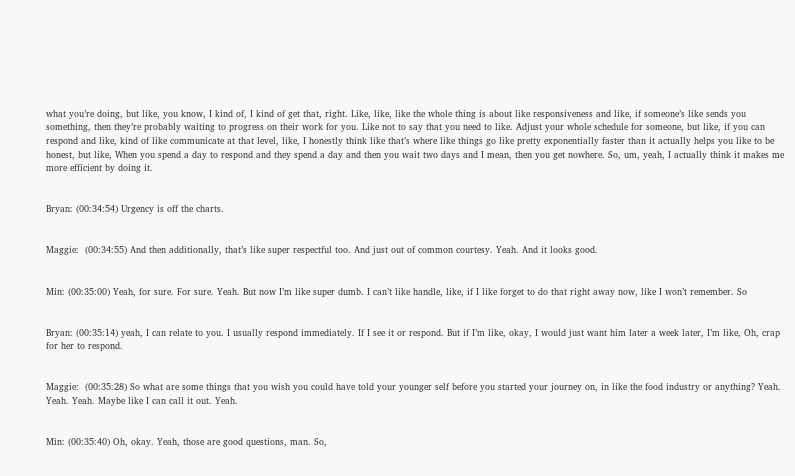what you’re doing, but like, you know, I kind of, I kind of get that, right. Like, like, like the whole thing is about like responsiveness and like, if someone’s like sends you something, then they’re probably waiting to progress on their work for you. Like not to say that you need to like. Adjust your whole schedule for someone, but like, if you can respond and like, kind of like communicate at that level, like, I honestly think like that’s where like things go like pretty exponentially faster than it actually helps you like to be honest, but like, When you spend a day to respond and they spend a day and then you wait two days and I mean, then you get nowhere. So, um, yeah, I actually think it makes me more efficient by doing it.


Bryan: (00:34:54) Urgency is off the charts.


Maggie:  (00:34:55) And then additionally, that’s like super respectful too. And just out of common courtesy. Yeah. And it looks good.


Min: (00:35:00) Yeah, for sure. For sure. Yeah. But now I’m like super dumb. I can’t like handle, like, if I like forget to do that right away now, like I won’t remember. So


Bryan: (00:35:14) yeah, I can relate to you. I usually respond immediately. If I see it or respond. But if I’m like, okay, I would just want him later a week later, I’m like, Oh, crap for her to respond.


Maggie:  (00:35:28) So what are some things that you wish you could have told your younger self before you started your journey on, in like the food industry or anything? Yeah. Yeah. Yeah. Maybe like I can call it out. Yeah.


Min: (00:35:40) Oh, okay. Yeah, those are good questions, man. So,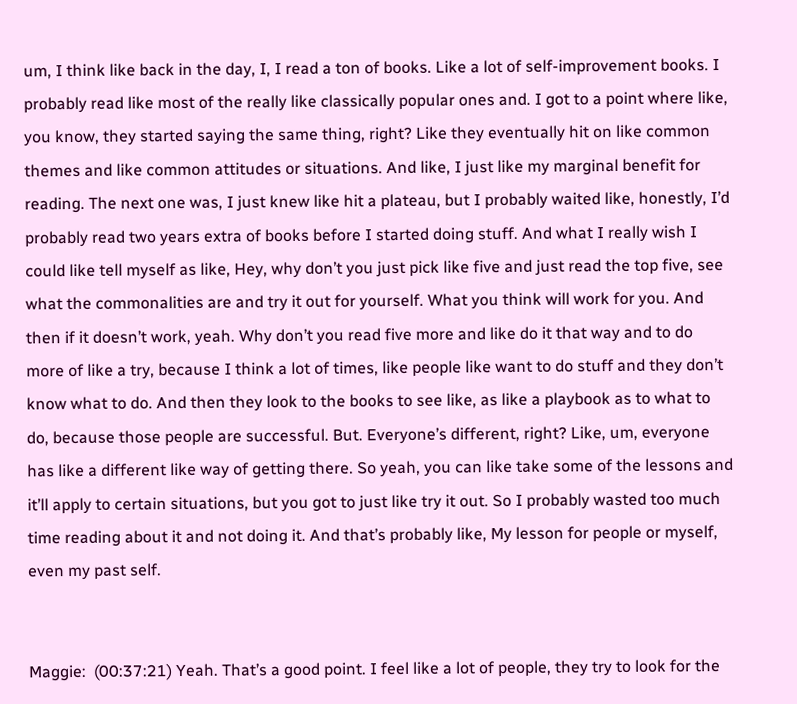um, I think like back in the day, I, I read a ton of books. Like a lot of self-improvement books. I probably read like most of the really like classically popular ones and. I got to a point where like, you know, they started saying the same thing, right? Like they eventually hit on like common themes and like common attitudes or situations. And like, I just like my marginal benefit for reading. The next one was, I just knew like hit a plateau, but I probably waited like, honestly, I’d probably read two years extra of books before I started doing stuff. And what I really wish I could like tell myself as like, Hey, why don’t you just pick like five and just read the top five, see what the commonalities are and try it out for yourself. What you think will work for you. And then if it doesn’t work, yeah. Why don’t you read five more and like do it that way and to do more of like a try, because I think a lot of times, like people like want to do stuff and they don’t know what to do. And then they look to the books to see like, as like a playbook as to what to do, because those people are successful. But. Everyone’s different, right? Like, um, everyone has like a different like way of getting there. So yeah, you can like take some of the lessons and it’ll apply to certain situations, but you got to just like try it out. So I probably wasted too much time reading about it and not doing it. And that’s probably like, My lesson for people or myself, even my past self.


Maggie:  (00:37:21) Yeah. That’s a good point. I feel like a lot of people, they try to look for the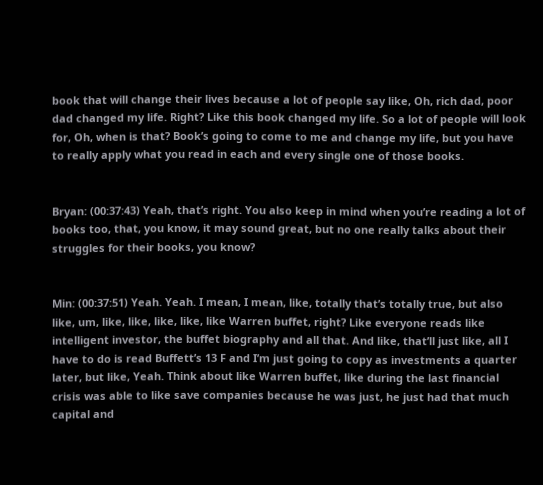book that will change their lives because a lot of people say like, Oh, rich dad, poor dad changed my life. Right? Like this book changed my life. So a lot of people will look for, Oh, when is that? Book’s going to come to me and change my life, but you have to really apply what you read in each and every single one of those books.


Bryan: (00:37:43) Yeah, that’s right. You also keep in mind when you’re reading a lot of books too, that, you know, it may sound great, but no one really talks about their struggles for their books, you know?


Min: (00:37:51) Yeah. Yeah. I mean, I mean, like, totally that’s totally true, but also like, um, like, like, like, like, like Warren buffet, right? Like everyone reads like intelligent investor, the buffet biography and all that. And like, that’ll just like, all I have to do is read Buffett’s 13 F and I’m just going to copy as investments a quarter later, but like, Yeah. Think about like Warren buffet, like during the last financial crisis was able to like save companies because he was just, he just had that much capital and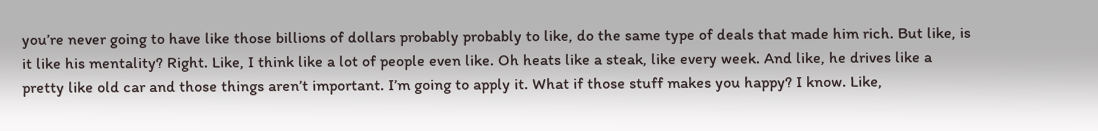you’re never going to have like those billions of dollars probably probably to like, do the same type of deals that made him rich. But like, is it like his mentality? Right. Like, I think like a lot of people even like. Oh heats like a steak, like every week. And like, he drives like a pretty like old car and those things aren’t important. I’m going to apply it. What if those stuff makes you happy? I know. Like,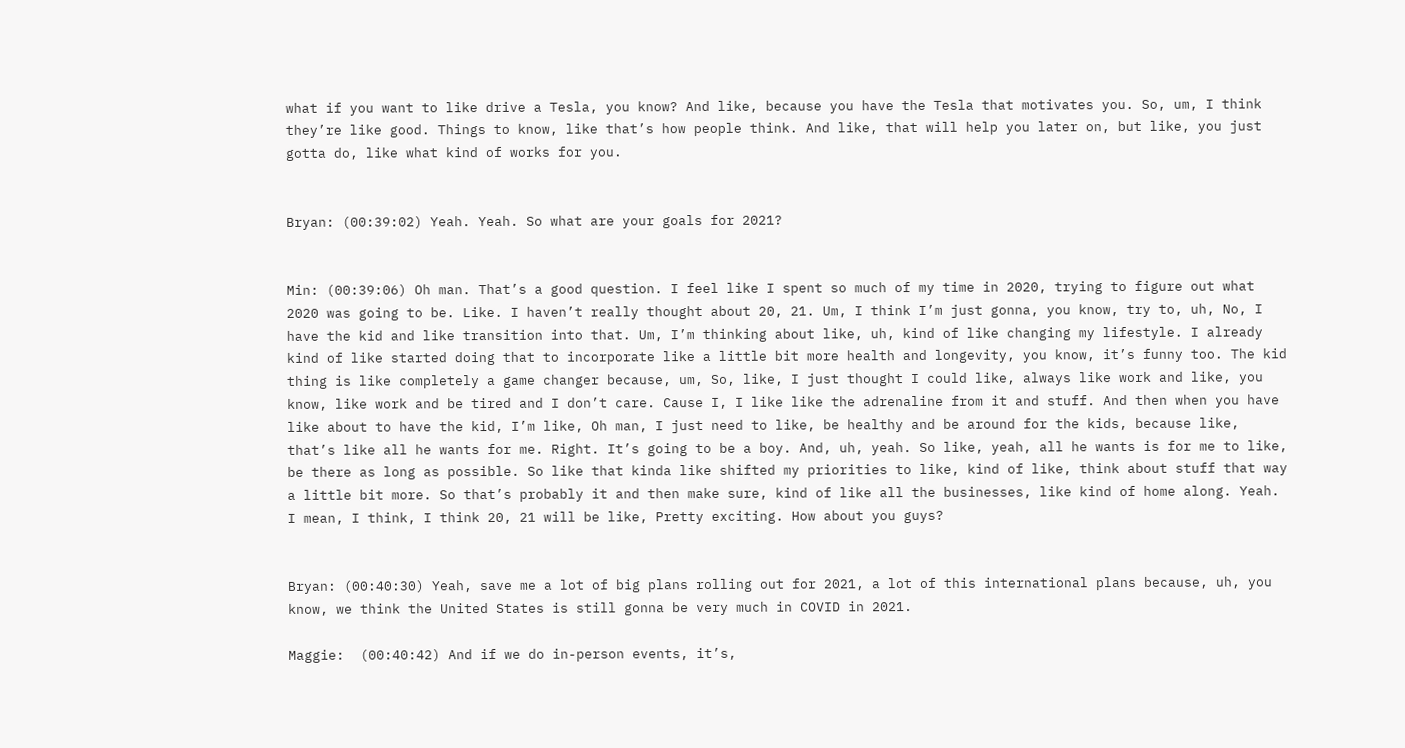what if you want to like drive a Tesla, you know? And like, because you have the Tesla that motivates you. So, um, I think they’re like good. Things to know, like that’s how people think. And like, that will help you later on, but like, you just gotta do, like what kind of works for you.


Bryan: (00:39:02) Yeah. Yeah. So what are your goals for 2021?


Min: (00:39:06) Oh man. That’s a good question. I feel like I spent so much of my time in 2020, trying to figure out what 2020 was going to be. Like. I haven’t really thought about 20, 21. Um, I think I’m just gonna, you know, try to, uh, No, I have the kid and like transition into that. Um, I’m thinking about like, uh, kind of like changing my lifestyle. I already kind of like started doing that to incorporate like a little bit more health and longevity, you know, it’s funny too. The kid thing is like completely a game changer because, um, So, like, I just thought I could like, always like work and like, you know, like work and be tired and I don’t care. Cause I, I like like the adrenaline from it and stuff. And then when you have like about to have the kid, I’m like, Oh man, I just need to like, be healthy and be around for the kids, because like, that’s like all he wants for me. Right. It’s going to be a boy. And, uh, yeah. So like, yeah, all he wants is for me to like, be there as long as possible. So like that kinda like shifted my priorities to like, kind of like, think about stuff that way a little bit more. So that’s probably it and then make sure, kind of like all the businesses, like kind of home along. Yeah. I mean, I think, I think 20, 21 will be like, Pretty exciting. How about you guys?


Bryan: (00:40:30) Yeah, save me a lot of big plans rolling out for 2021, a lot of this international plans because, uh, you know, we think the United States is still gonna be very much in COVID in 2021.

Maggie:  (00:40:42) And if we do in-person events, it’s,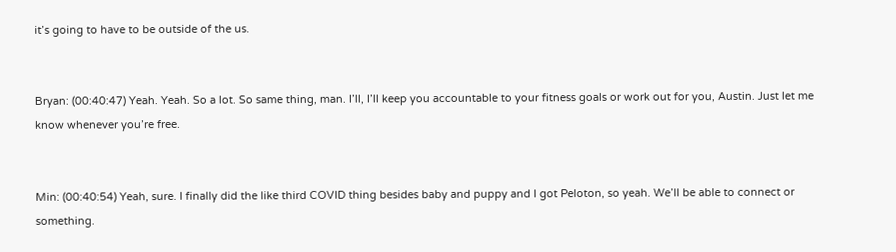it’s going to have to be outside of the us.


Bryan: (00:40:47) Yeah. Yeah. So a lot. So same thing, man. I’ll, I’ll keep you accountable to your fitness goals or work out for you, Austin. Just let me know whenever you’re free.


Min: (00:40:54) Yeah, sure. I finally did the like third COVID thing besides baby and puppy and I got Peloton, so yeah. We’ll be able to connect or something.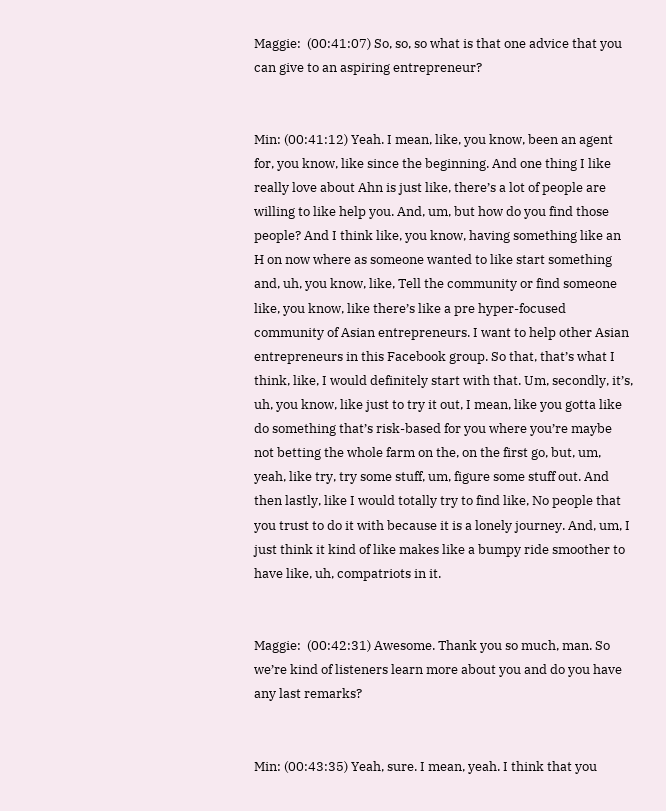Maggie:  (00:41:07) So, so, so what is that one advice that you can give to an aspiring entrepreneur?


Min: (00:41:12) Yeah. I mean, like, you know, been an agent for, you know, like since the beginning. And one thing I like really love about Ahn is just like, there’s a lot of people are willing to like help you. And, um, but how do you find those people? And I think like, you know, having something like an H on now where as someone wanted to like start something and, uh, you know, like, Tell the community or find someone like, you know, like there’s like a pre hyper-focused community of Asian entrepreneurs. I want to help other Asian entrepreneurs in this Facebook group. So that, that’s what I think, like, I would definitely start with that. Um, secondly, it’s, uh, you know, like just to try it out, I mean, like you gotta like do something that’s risk-based for you where you’re maybe not betting the whole farm on the, on the first go, but, um, yeah, like try, try some stuff, um, figure some stuff out. And then lastly, like I would totally try to find like, No people that you trust to do it with because it is a lonely journey. And, um, I just think it kind of like makes like a bumpy ride smoother to have like, uh, compatriots in it.


Maggie:  (00:42:31) Awesome. Thank you so much, man. So we’re kind of listeners learn more about you and do you have any last remarks?


Min: (00:43:35) Yeah, sure. I mean, yeah. I think that you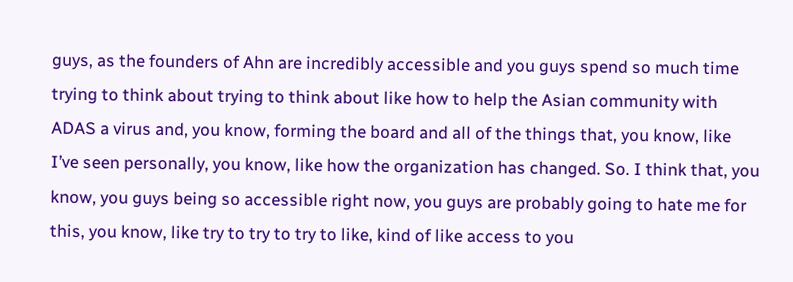guys, as the founders of Ahn are incredibly accessible and you guys spend so much time trying to think about trying to think about like how to help the Asian community with ADAS a virus and, you know, forming the board and all of the things that, you know, like I’ve seen personally, you know, like how the organization has changed. So. I think that, you know, you guys being so accessible right now, you guys are probably going to hate me for this, you know, like try to try to try to like, kind of like access to you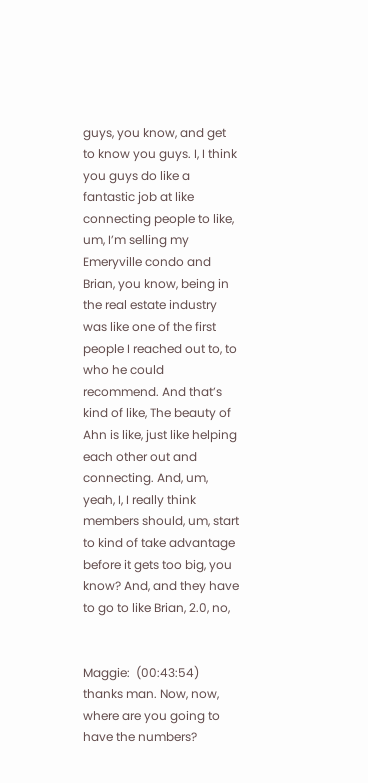guys, you know, and get to know you guys. I, I think you guys do like a fantastic job at like connecting people to like, um, I’m selling my Emeryville condo and Brian, you know, being in the real estate industry was like one of the first people I reached out to, to who he could recommend. And that’s kind of like, The beauty of Ahn is like, just like helping each other out and connecting. And, um, yeah, I, I really think members should, um, start to kind of take advantage before it gets too big, you know? And, and they have to go to like Brian, 2.0, no,


Maggie:  (00:43:54) thanks man. Now, now, where are you going to have the numbers?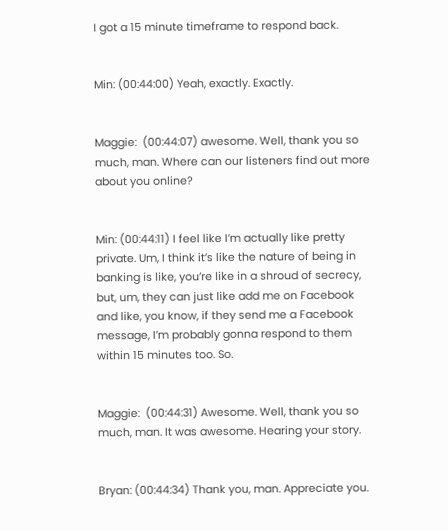I got a 15 minute timeframe to respond back.


Min: (00:44:00) Yeah, exactly. Exactly.


Maggie:  (00:44:07) awesome. Well, thank you so much, man. Where can our listeners find out more about you online?


Min: (00:44:11) I feel like I’m actually like pretty private. Um, I think it’s like the nature of being in banking is like, you’re like in a shroud of secrecy, but, um, they can just like add me on Facebook and like, you know, if they send me a Facebook message, I’m probably gonna respond to them within 15 minutes too. So.


Maggie:  (00:44:31) Awesome. Well, thank you so much, man. It was awesome. Hearing your story.


Bryan: (00:44:34) Thank you, man. Appreciate you.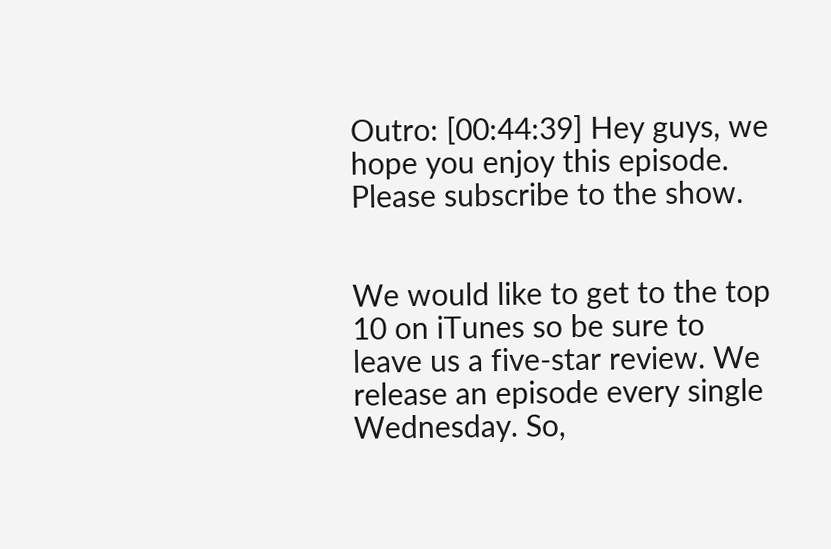Outro: [00:44:39] Hey guys, we hope you enjoy this episode. Please subscribe to the show.


We would like to get to the top 10 on iTunes so be sure to leave us a five-star review. We release an episode every single Wednesday. So,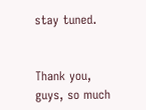stay tuned.


Thank you, guys, so much